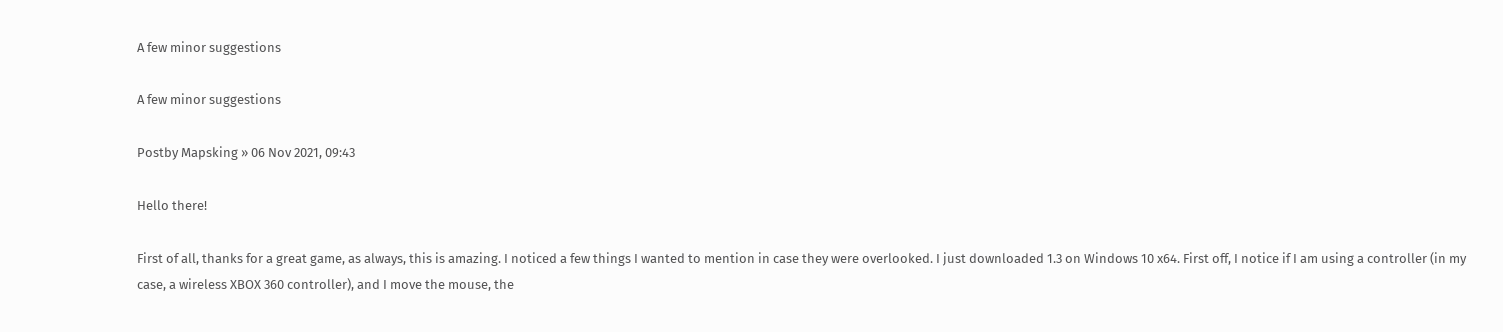A few minor suggestions

A few minor suggestions

Postby Mapsking » 06 Nov 2021, 09:43

Hello there!

First of all, thanks for a great game, as always, this is amazing. I noticed a few things I wanted to mention in case they were overlooked. I just downloaded 1.3 on Windows 10 x64. First off, I notice if I am using a controller (in my case, a wireless XBOX 360 controller), and I move the mouse, the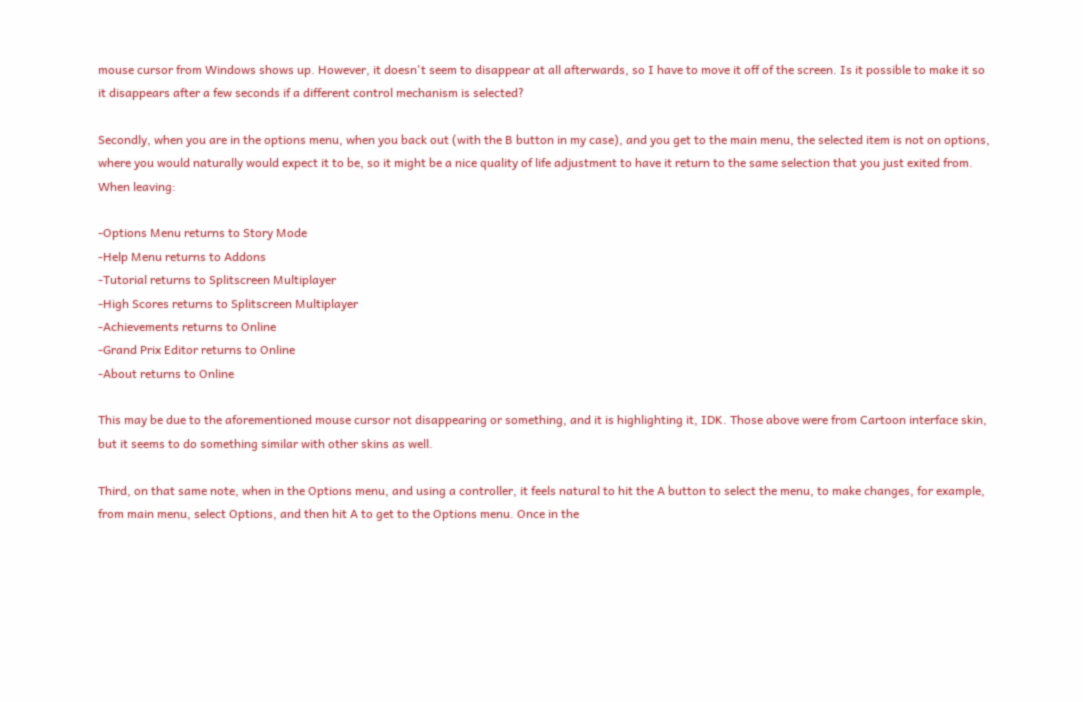mouse cursor from Windows shows up. However, it doesn't seem to disappear at all afterwards, so I have to move it off of the screen. Is it possible to make it so it disappears after a few seconds if a different control mechanism is selected?

Secondly, when you are in the options menu, when you back out (with the B button in my case), and you get to the main menu, the selected item is not on options, where you would naturally would expect it to be, so it might be a nice quality of life adjustment to have it return to the same selection that you just exited from. When leaving:

-Options Menu returns to Story Mode
-Help Menu returns to Addons
-Tutorial returns to Splitscreen Multiplayer
-High Scores returns to Splitscreen Multiplayer
-Achievements returns to Online
-Grand Prix Editor returns to Online
-About returns to Online

This may be due to the aforementioned mouse cursor not disappearing or something, and it is highlighting it, IDK. Those above were from Cartoon interface skin, but it seems to do something similar with other skins as well.

Third, on that same note, when in the Options menu, and using a controller, it feels natural to hit the A button to select the menu, to make changes, for example, from main menu, select Options, and then hit A to get to the Options menu. Once in the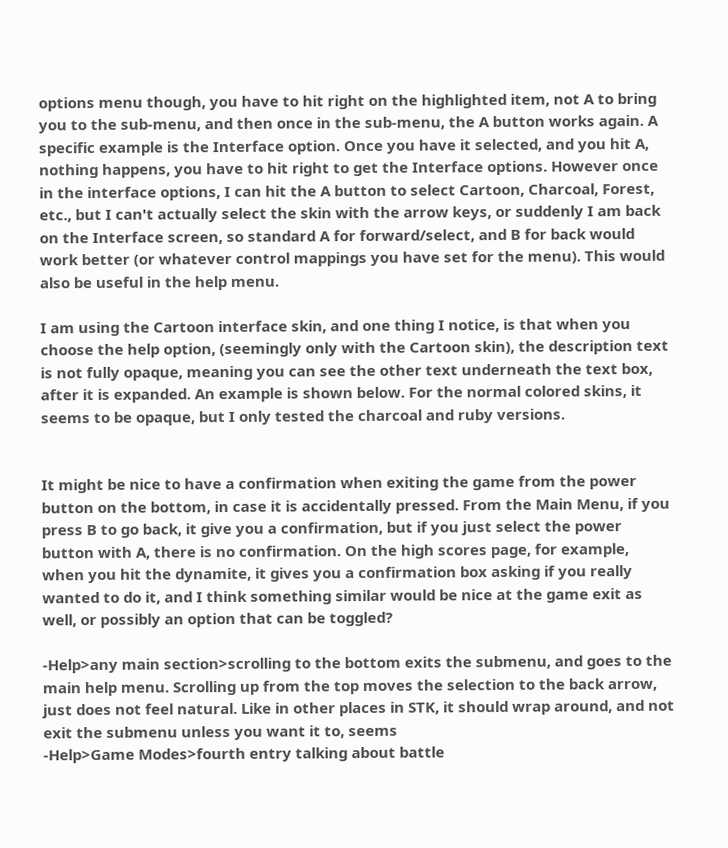options menu though, you have to hit right on the highlighted item, not A to bring you to the sub-menu, and then once in the sub-menu, the A button works again. A specific example is the Interface option. Once you have it selected, and you hit A, nothing happens, you have to hit right to get the Interface options. However once in the interface options, I can hit the A button to select Cartoon, Charcoal, Forest, etc., but I can't actually select the skin with the arrow keys, or suddenly I am back on the Interface screen, so standard A for forward/select, and B for back would work better (or whatever control mappings you have set for the menu). This would also be useful in the help menu.

I am using the Cartoon interface skin, and one thing I notice, is that when you choose the help option, (seemingly only with the Cartoon skin), the description text is not fully opaque, meaning you can see the other text underneath the text box, after it is expanded. An example is shown below. For the normal colored skins, it seems to be opaque, but I only tested the charcoal and ruby versions.


It might be nice to have a confirmation when exiting the game from the power button on the bottom, in case it is accidentally pressed. From the Main Menu, if you press B to go back, it give you a confirmation, but if you just select the power button with A, there is no confirmation. On the high scores page, for example, when you hit the dynamite, it gives you a confirmation box asking if you really wanted to do it, and I think something similar would be nice at the game exit as well, or possibly an option that can be toggled?

-Help>any main section>scrolling to the bottom exits the submenu, and goes to the main help menu. Scrolling up from the top moves the selection to the back arrow, just does not feel natural. Like in other places in STK, it should wrap around, and not exit the submenu unless you want it to, seems
-Help>Game Modes>fourth entry talking about battle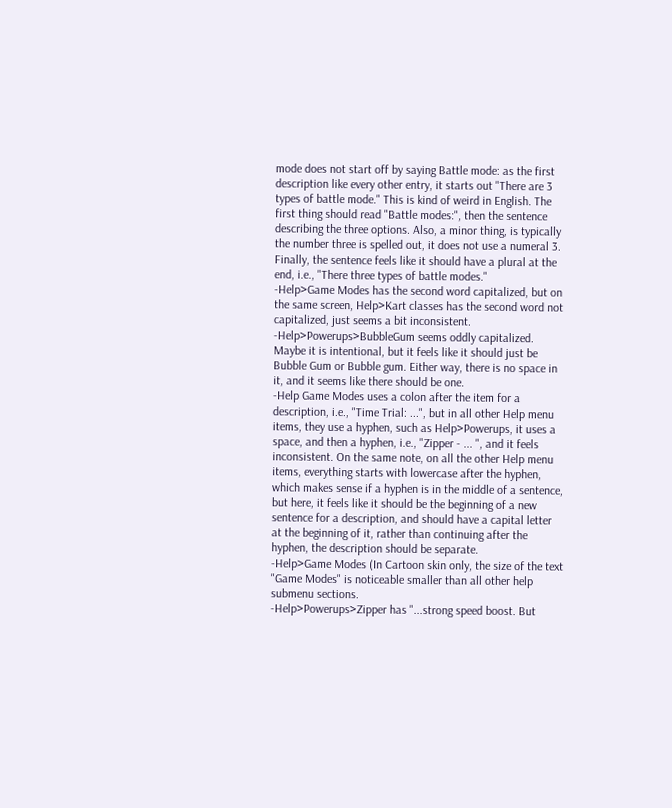mode does not start off by saying Battle mode: as the first description like every other entry, it starts out "There are 3 types of battle mode." This is kind of weird in English. The first thing should read "Battle modes:", then the sentence describing the three options. Also, a minor thing, is typically the number three is spelled out, it does not use a numeral 3. Finally, the sentence feels like it should have a plural at the end, i.e., "There three types of battle modes."
-Help>Game Modes has the second word capitalized, but on the same screen, Help>Kart classes has the second word not capitalized, just seems a bit inconsistent.
-Help>Powerups>BubbleGum seems oddly capitalized. Maybe it is intentional, but it feels like it should just be Bubble Gum or Bubble gum. Either way, there is no space in it, and it seems like there should be one.
-Help Game Modes uses a colon after the item for a description, i.e., "Time Trial: ...", but in all other Help menu items, they use a hyphen, such as Help>Powerups, it uses a space, and then a hyphen, i.e., "Zipper - ... ", and it feels inconsistent. On the same note, on all the other Help menu items, everything starts with lowercase after the hyphen, which makes sense if a hyphen is in the middle of a sentence, but here, it feels like it should be the beginning of a new sentence for a description, and should have a capital letter at the beginning of it, rather than continuing after the hyphen, the description should be separate.
-Help>Game Modes (In Cartoon skin only, the size of the text "Game Modes" is noticeable smaller than all other help submenu sections.
-Help>Powerups>Zipper has "...strong speed boost. But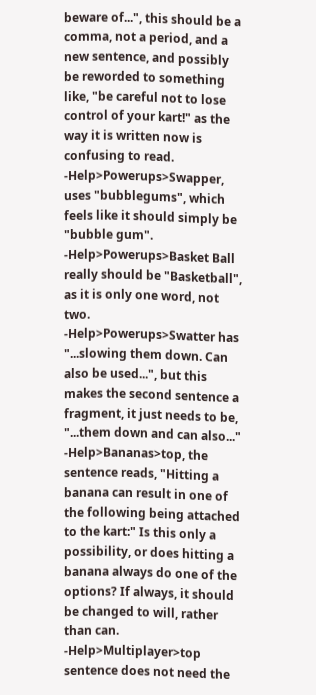beware of...", this should be a comma, not a period, and a new sentence, and possibly be reworded to something like, "be careful not to lose control of your kart!" as the way it is written now is confusing to read.
-Help>Powerups>Swapper, uses "bubblegums", which feels like it should simply be "bubble gum".
-Help>Powerups>Basket Ball really should be "Basketball", as it is only one word, not two.
-Help>Powerups>Swatter has "...slowing them down. Can also be used...", but this makes the second sentence a fragment, it just needs to be, "...them down and can also..."
-Help>Bananas>top, the sentence reads, "Hitting a banana can result in one of the following being attached to the kart:" Is this only a possibility, or does hitting a banana always do one of the options? If always, it should be changed to will, rather than can.
-Help>Multiplayer>top sentence does not need the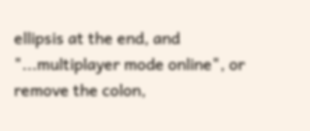ellipsis at the end, and "...multiplayer mode online", or remove the colon,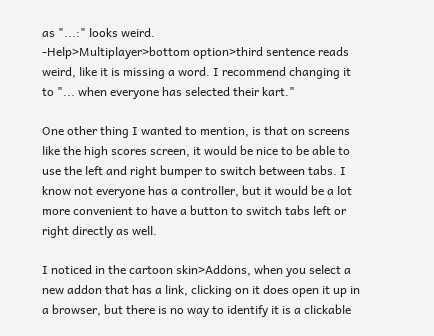as "...:" looks weird.
-Help>Multiplayer>bottom option>third sentence reads weird, like it is missing a word. I recommend changing it to "... when everyone has selected their kart."

One other thing I wanted to mention, is that on screens like the high scores screen, it would be nice to be able to use the left and right bumper to switch between tabs. I know not everyone has a controller, but it would be a lot more convenient to have a button to switch tabs left or right directly as well.

I noticed in the cartoon skin>Addons, when you select a new addon that has a link, clicking on it does open it up in a browser, but there is no way to identify it is a clickable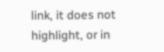link, it does not highlight, or in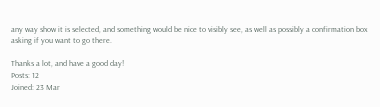any way show it is selected, and something would be nice to visibly see, as well as possibly a confirmation box asking if you want to go there.

Thanks a lot, and have a good day!
Posts: 12
Joined: 23 Mar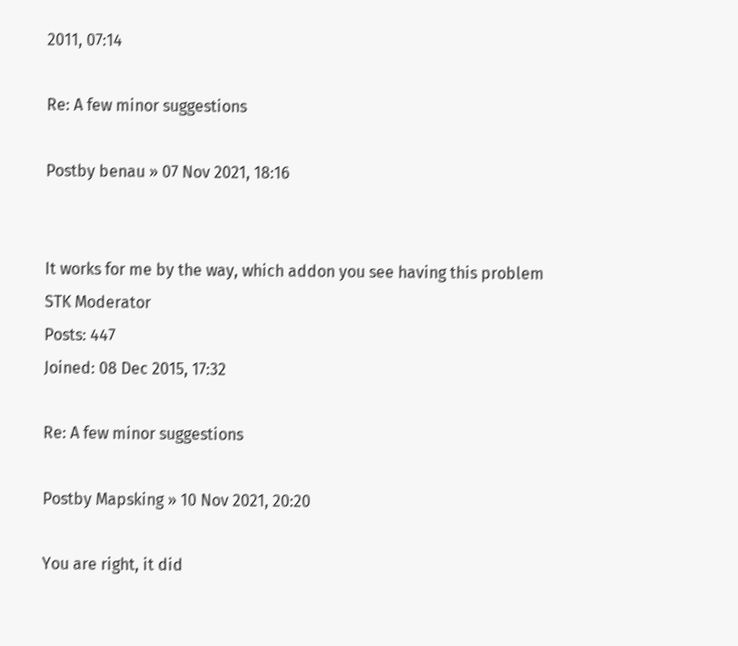2011, 07:14

Re: A few minor suggestions

Postby benau » 07 Nov 2021, 18:16


It works for me by the way, which addon you see having this problem
STK Moderator
Posts: 447
Joined: 08 Dec 2015, 17:32

Re: A few minor suggestions

Postby Mapsking » 10 Nov 2021, 20:20

You are right, it did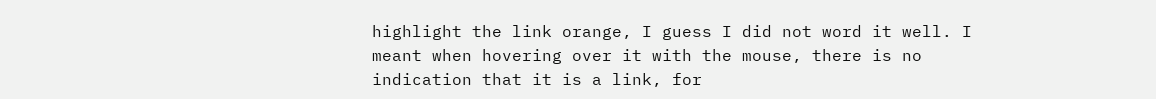highlight the link orange, I guess I did not word it well. I meant when hovering over it with the mouse, there is no indication that it is a link, for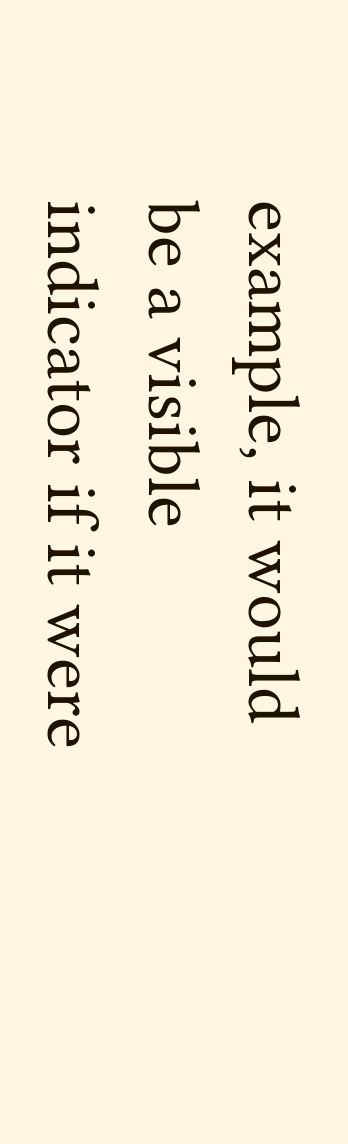example, it would be a visible indicator if it were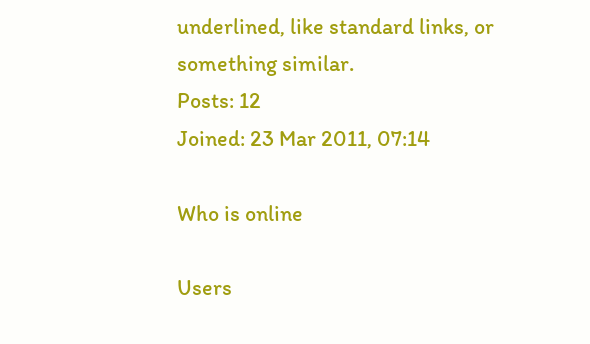underlined, like standard links, or something similar.
Posts: 12
Joined: 23 Mar 2011, 07:14

Who is online

Users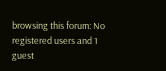browsing this forum: No registered users and 1 guest